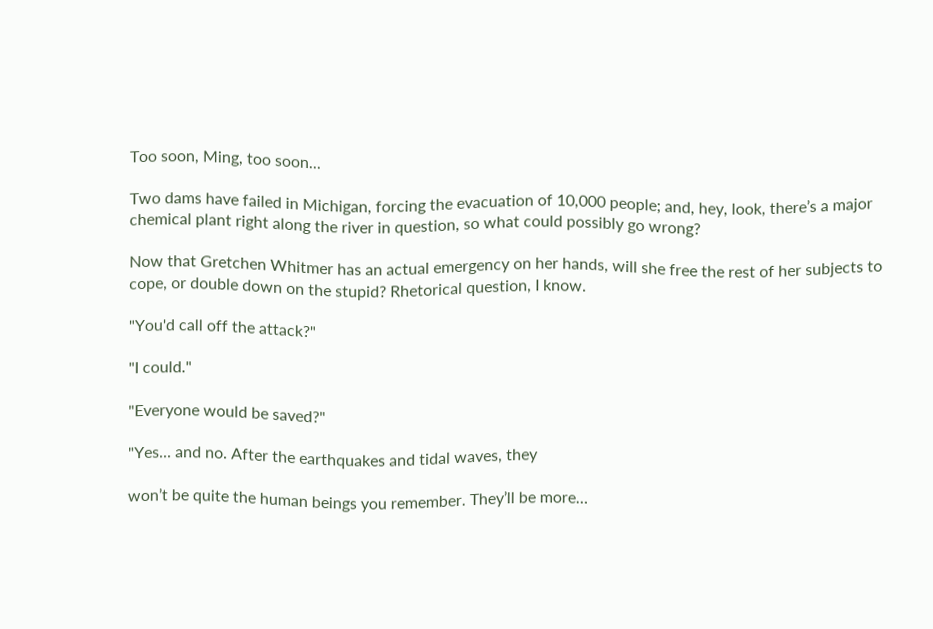Too soon, Ming, too soon...

Two dams have failed in Michigan, forcing the evacuation of 10,000 people; and, hey, look, there’s a major chemical plant right along the river in question, so what could possibly go wrong?

Now that Gretchen Whitmer has an actual emergency on her hands, will she free the rest of her subjects to cope, or double down on the stupid? Rhetorical question, I know.

"You'd call off the attack?"

"I could."

"Everyone would be saved?"

"Yes... and no. After the earthquakes and tidal waves, they

won’t be quite the human beings you remember. They’ll be more…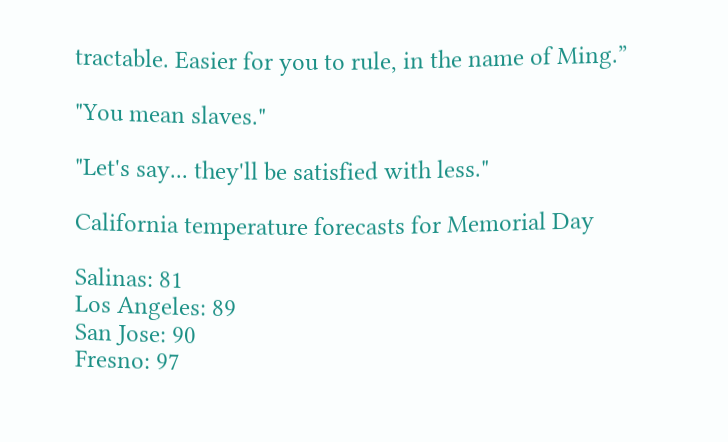tractable. Easier for you to rule, in the name of Ming.”

"You mean slaves."

"Let's say... they'll be satisfied with less."

California temperature forecasts for Memorial Day

Salinas: 81
Los Angeles: 89
San Jose: 90
Fresno: 97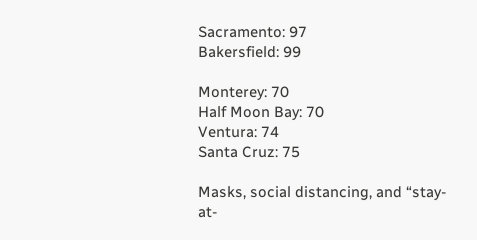Sacramento: 97
Bakersfield: 99

Monterey: 70
Half Moon Bay: 70
Ventura: 74
Santa Cruz: 75

Masks, social distancing, and “stay-at-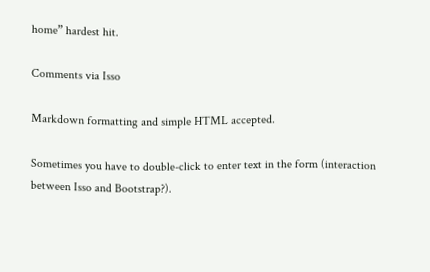home” hardest hit.

Comments via Isso

Markdown formatting and simple HTML accepted.

Sometimes you have to double-click to enter text in the form (interaction between Isso and Bootstrap?).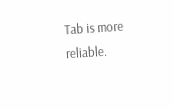Tab is more reliable.